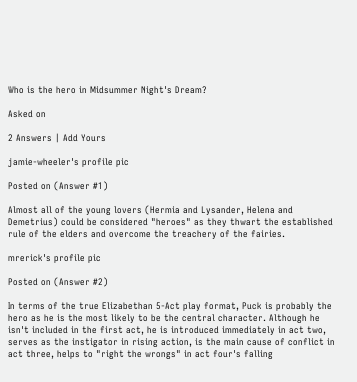Who is the hero in Midsummer Night's Dream?

Asked on

2 Answers | Add Yours

jamie-wheeler's profile pic

Posted on (Answer #1)

Almost all of the young lovers (Hermia and Lysander, Helena and Demetrius) could be considered "heroes" as they thwart the established rule of the elders and overcome the treachery of the fairies.

mrerick's profile pic

Posted on (Answer #2)

In terms of the true Elizabethan 5-Act play format, Puck is probably the hero as he is the most likely to be the central character. Although he isn't included in the first act, he is introduced immediately in act two, serves as the instigator in rising action, is the main cause of conflict in act three, helps to "right the wrongs" in act four's falling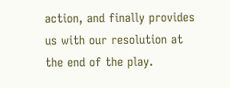action, and finally provides us with our resolution at the end of the play.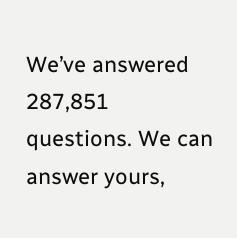We’ve answered 287,851 questions. We can answer yours,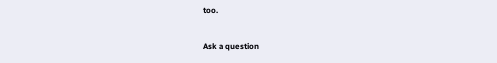too.

Ask a question